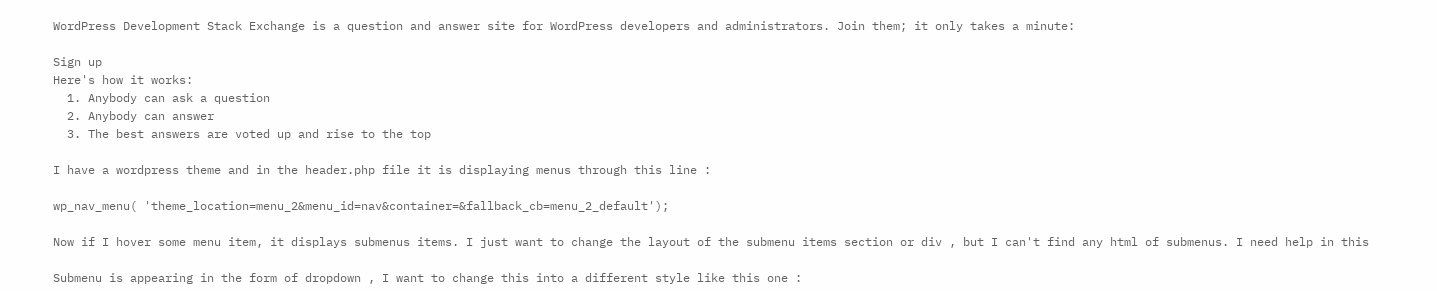WordPress Development Stack Exchange is a question and answer site for WordPress developers and administrators. Join them; it only takes a minute:

Sign up
Here's how it works:
  1. Anybody can ask a question
  2. Anybody can answer
  3. The best answers are voted up and rise to the top

I have a wordpress theme and in the header.php file it is displaying menus through this line :

wp_nav_menu( 'theme_location=menu_2&menu_id=nav&container=&fallback_cb=menu_2_default');

Now if I hover some menu item, it displays submenus items. I just want to change the layout of the submenu items section or div , but I can't find any html of submenus. I need help in this

Submenu is appearing in the form of dropdown , I want to change this into a different style like this one :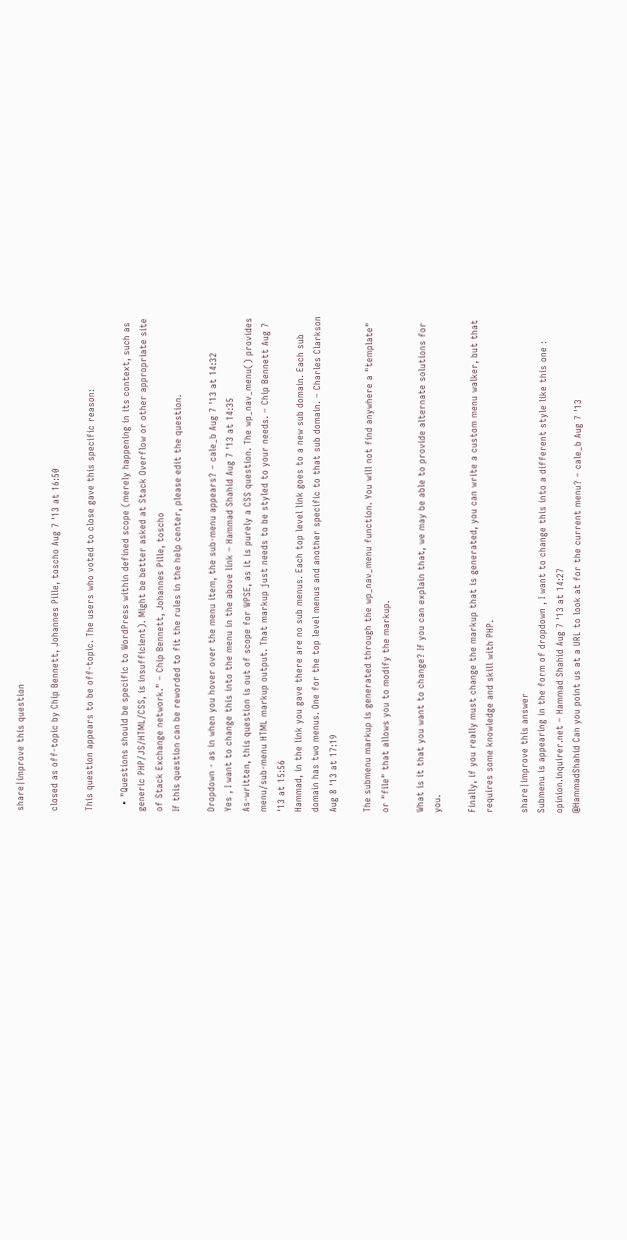share|improve this question

closed as off-topic by Chip Bennett, Johannes Pille, toscho Aug 7 '13 at 16:50

This question appears to be off-topic. The users who voted to close gave this specific reason:

  • "Questions should be specific to WordPress within defined scope (merely happening in its context, such as generic PHP/JS/HTML/CSS, is insufficient). Might be better asked at Stack Overflow or other appropriate site of Stack Exchange network." – Chip Bennett, Johannes Pille, toscho
If this question can be reworded to fit the rules in the help center, please edit the question.

Dropdown - as in when you hover over the menu item, the sub-menu appears? – cale_b Aug 7 '13 at 14:32
Yes , I want to change this into the menu in the above link – Hammad Shahid Aug 7 '13 at 14:35
As-written, this question is out of scope for WPSE, as it is purely a CSS question. The wp_nav_menu() provides menu/sub-menu HTML markup output. That markup just needs to be styled to your needs. – Chip Bennett Aug 7 '13 at 15:56
Hammad, in the link you gave there are no sub menus. Each top level link goes to a new sub domain. Each sub domain has two menus. One for the top level menus and another specific to that sub domain. – Charles Clarkson Aug 8 '13 at 17:19

The submenu markup is generated through the wp_nav_menu function. You will not find anywhere a "template" or "file" that allows you to modify the markup.

What is it that you want to change? If you can explain that, we may be able to provide alternate solutions for you.

Finally, if you really must change the markup that is generated, you can write a custom menu walker, but that requires some knowledge and skill with PHP.

share|improve this answer
Submenu is appearing in the form of dropdown , I want to change this into a different style like this one : opinion.inquirer.net – Hammad Shahid Aug 7 '13 at 14:27
@HammadShahid Can you point us at a URL to look at for the current menu? – cale_b Aug 7 '13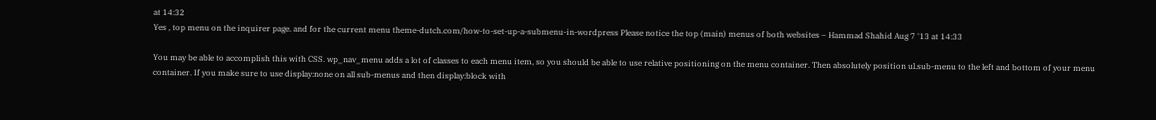at 14:32
Yes , top menu on the inquirer page. and for the current menu theme-dutch.com/how-to-set-up-a-submenu-in-wordpress Please notice the top (main) menus of both websites – Hammad Shahid Aug 7 '13 at 14:33

You may be able to accomplish this with CSS. wp_nav_menu adds a lot of classes to each menu item, so you should be able to use relative positioning on the menu container. Then absolutely position ul.sub-menu to the left and bottom of your menu container. If you make sure to use display:none on all sub-menus and then display:block with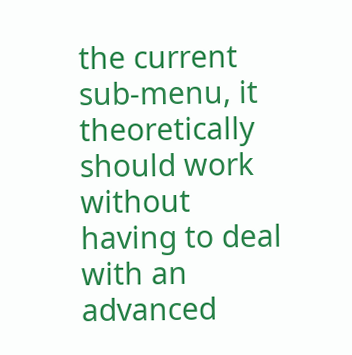the current sub-menu, it theoretically should work without having to deal with an advanced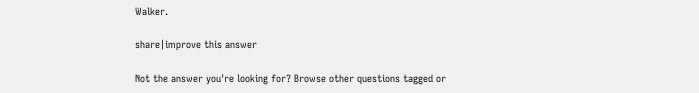Walker.

share|improve this answer

Not the answer you're looking for? Browse other questions tagged or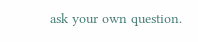ask your own question.